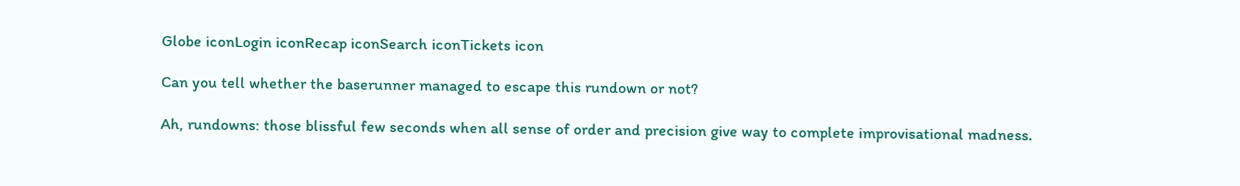Globe iconLogin iconRecap iconSearch iconTickets icon

Can you tell whether the baserunner managed to escape this rundown or not?

Ah, rundowns: those blissful few seconds when all sense of order and precision give way to complete improvisational madness.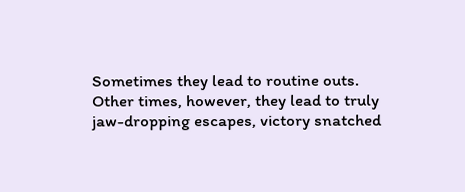Sometimes they lead to routine outs. Other times, however, they lead to truly jaw-dropping escapes, victory snatched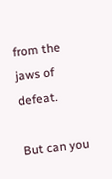from the jaws of defeat.

But can you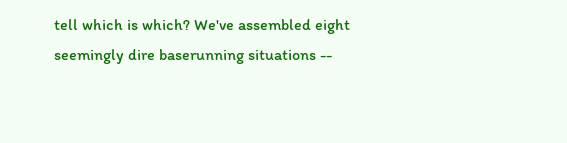tell which is which? We've assembled eight seemingly dire baserunning situations --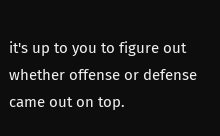it's up to you to figure out whether offense or defense came out on top.